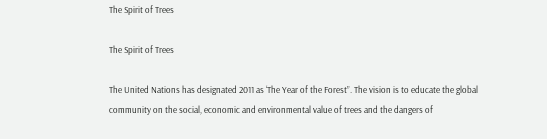The Spirit of Trees

The Spirit of Trees

The United Nations has designated 2011 as ‘The Year of the Forest”. The vision is to educate the global community on the social, economic and environmental value of trees and the dangers of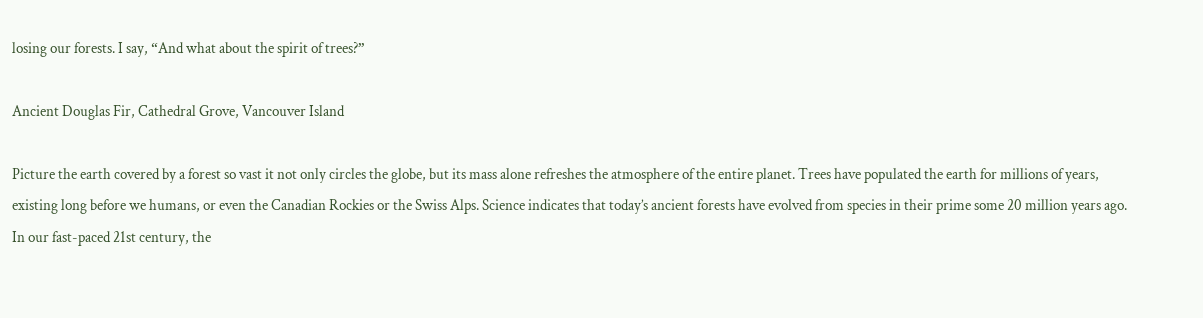losing our forests. I say, “And what about the spirit of trees?”

Ancient Douglas Fir, Cathedral Grove, Vancouver Island

Picture the earth covered by a forest so vast it not only circles the globe, but its mass alone refreshes the atmosphere of the entire planet. Trees have populated the earth for millions of years, existing long before we humans, or even the Canadian Rockies or the Swiss Alps. Science indicates that today’s ancient forests have evolved from species in their prime some 20 million years ago. In our fast-paced 21st century, the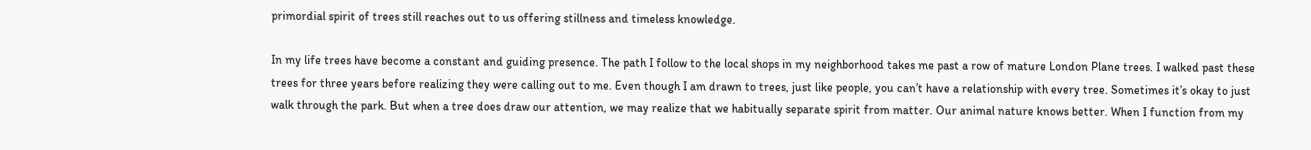primordial spirit of trees still reaches out to us offering stillness and timeless knowledge.

In my life trees have become a constant and guiding presence. The path I follow to the local shops in my neighborhood takes me past a row of mature London Plane trees. I walked past these trees for three years before realizing they were calling out to me. Even though I am drawn to trees, just like people, you can’t have a relationship with every tree. Sometimes it’s okay to just walk through the park. But when a tree does draw our attention, we may realize that we habitually separate spirit from matter. Our animal nature knows better. When I function from my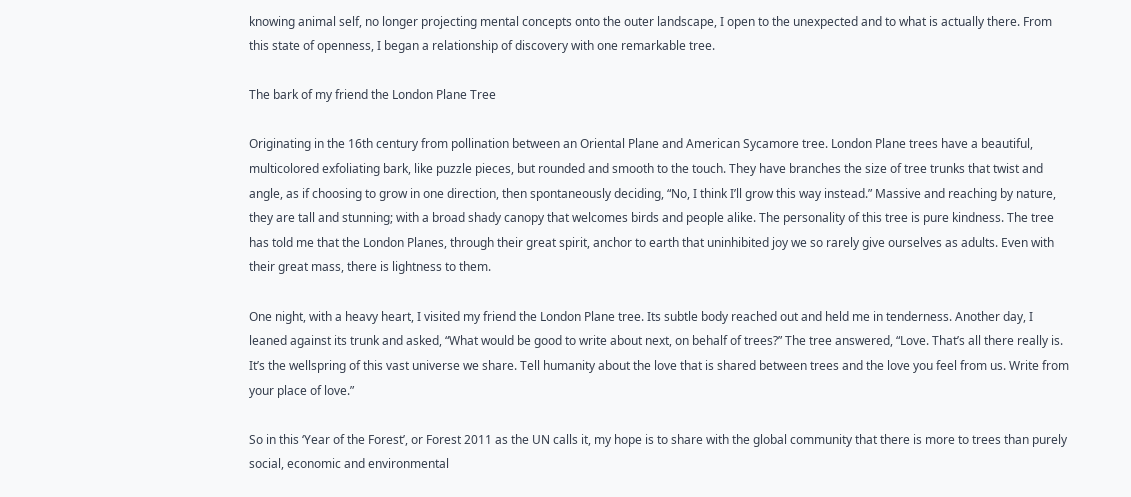knowing animal self, no longer projecting mental concepts onto the outer landscape, I open to the unexpected and to what is actually there. From this state of openness, I began a relationship of discovery with one remarkable tree.

The bark of my friend the London Plane Tree

Originating in the 16th century from pollination between an Oriental Plane and American Sycamore tree. London Plane trees have a beautiful, multicolored exfoliating bark, like puzzle pieces, but rounded and smooth to the touch. They have branches the size of tree trunks that twist and angle, as if choosing to grow in one direction, then spontaneously deciding, “No, I think I’ll grow this way instead.” Massive and reaching by nature, they are tall and stunning; with a broad shady canopy that welcomes birds and people alike. The personality of this tree is pure kindness. The tree has told me that the London Planes, through their great spirit, anchor to earth that uninhibited joy we so rarely give ourselves as adults. Even with their great mass, there is lightness to them.

One night, with a heavy heart, I visited my friend the London Plane tree. Its subtle body reached out and held me in tenderness. Another day, I leaned against its trunk and asked, “What would be good to write about next, on behalf of trees?” The tree answered, “Love. That’s all there really is. It’s the wellspring of this vast universe we share. Tell humanity about the love that is shared between trees and the love you feel from us. Write from your place of love.”

So in this ‘Year of the Forest’, or Forest 2011 as the UN calls it, my hope is to share with the global community that there is more to trees than purely social, economic and environmental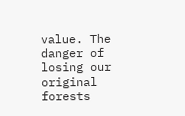value. The danger of losing our original forests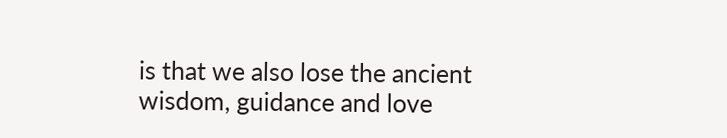is that we also lose the ancient wisdom, guidance and love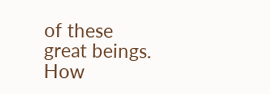of these great beings. How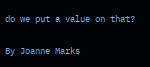do we put a value on that?

By Joanne Marks